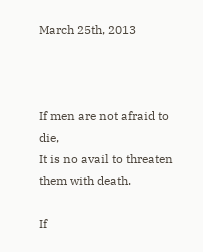March 25th, 2013



If men are not afraid to die,
It is no avail to threaten them with death.

If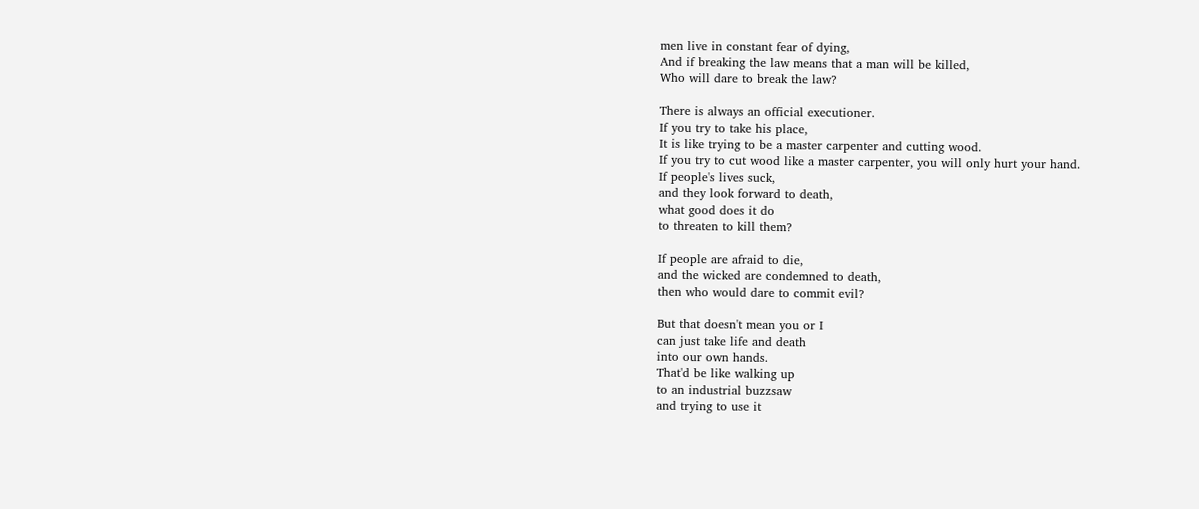men live in constant fear of dying,
And if breaking the law means that a man will be killed,
Who will dare to break the law?

There is always an official executioner.
If you try to take his place,
It is like trying to be a master carpenter and cutting wood.
If you try to cut wood like a master carpenter, you will only hurt your hand.
If people's lives suck,
and they look forward to death,
what good does it do
to threaten to kill them?

If people are afraid to die,
and the wicked are condemned to death,
then who would dare to commit evil?

But that doesn't mean you or I
can just take life and death
into our own hands.
That'd be like walking up
to an industrial buzzsaw
and trying to use it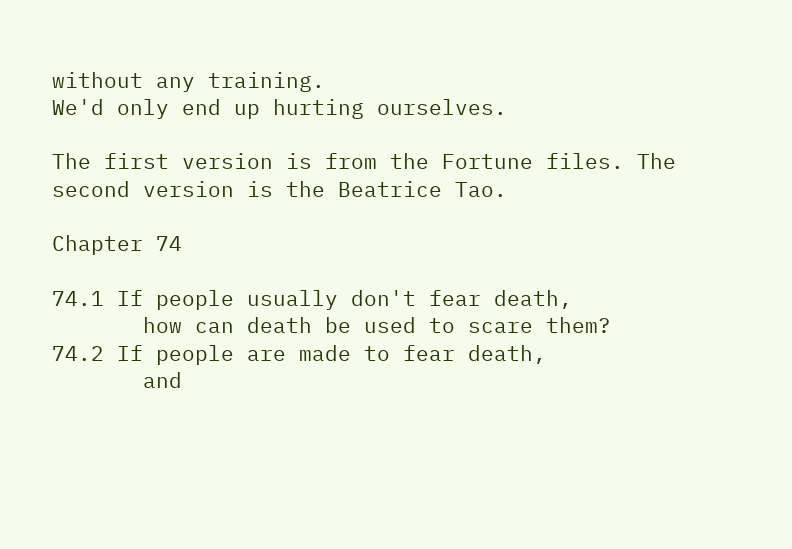without any training.
We'd only end up hurting ourselves.

The first version is from the Fortune files. The second version is the Beatrice Tao.

Chapter 74

74.1 If people usually don't fear death,
       how can death be used to scare them?
74.2 If people are made to fear death,
       and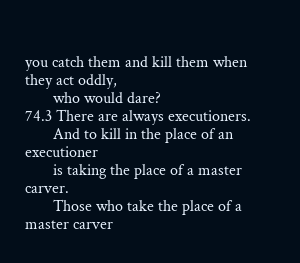you catch them and kill them when they act oddly,
       who would dare?
74.3 There are always executioners.
       And to kill in the place of an executioner
       is taking the place of a master carver.
       Those who take the place of a master carver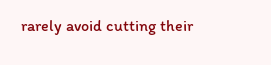rarely avoid cutting their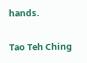hands.

Tao Teh Ching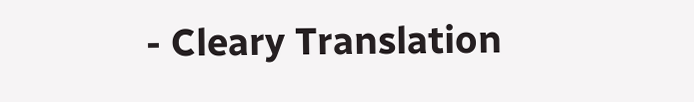- Cleary Translation